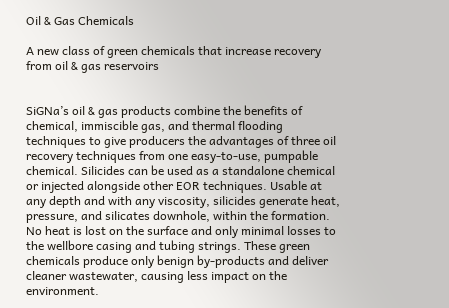Oil & Gas Chemicals

A new class of green chemicals that increase recovery from oil & gas reservoirs


SiGNa’s oil & gas products combine the benefits of chemical, immiscible gas, and thermal flooding techniques to give producers the advantages of three oil recovery techniques from one easy-to-use, pumpable chemical. Silicides can be used as a standalone chemical or injected alongside other EOR techniques. Usable at any depth and with any viscosity, silicides generate heat, pressure, and silicates downhole, within the formation. No heat is lost on the surface and only minimal losses to the wellbore casing and tubing strings. These green chemicals produce only benign by-products and deliver cleaner wastewater, causing less impact on the environment.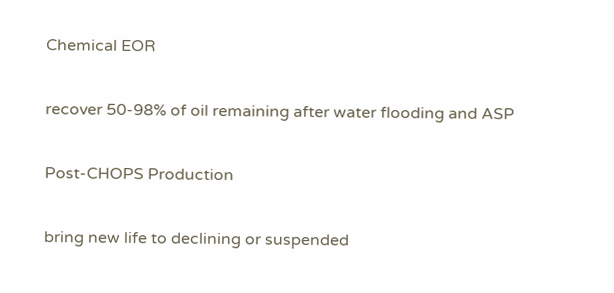Chemical EOR

recover 50-98% of oil remaining after water flooding and ASP

Post-CHOPS Production

bring new life to declining or suspended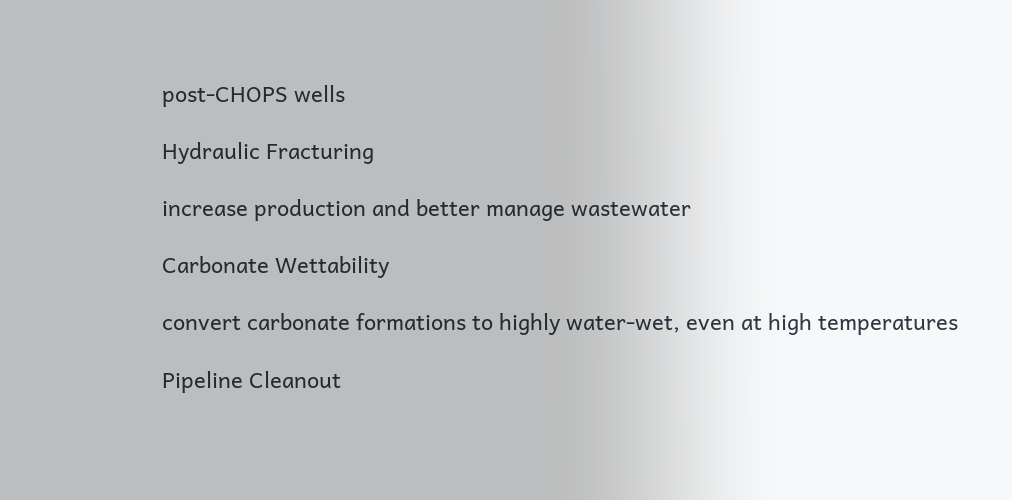post-CHOPS wells

Hydraulic Fracturing

increase production and better manage wastewater

Carbonate Wettability

convert carbonate formations to highly water-wet, even at high temperatures

Pipeline Cleanout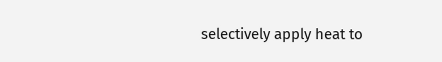selectively apply heat to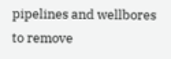pipelines and wellbores to remove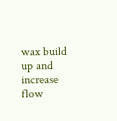wax build up and increase flow